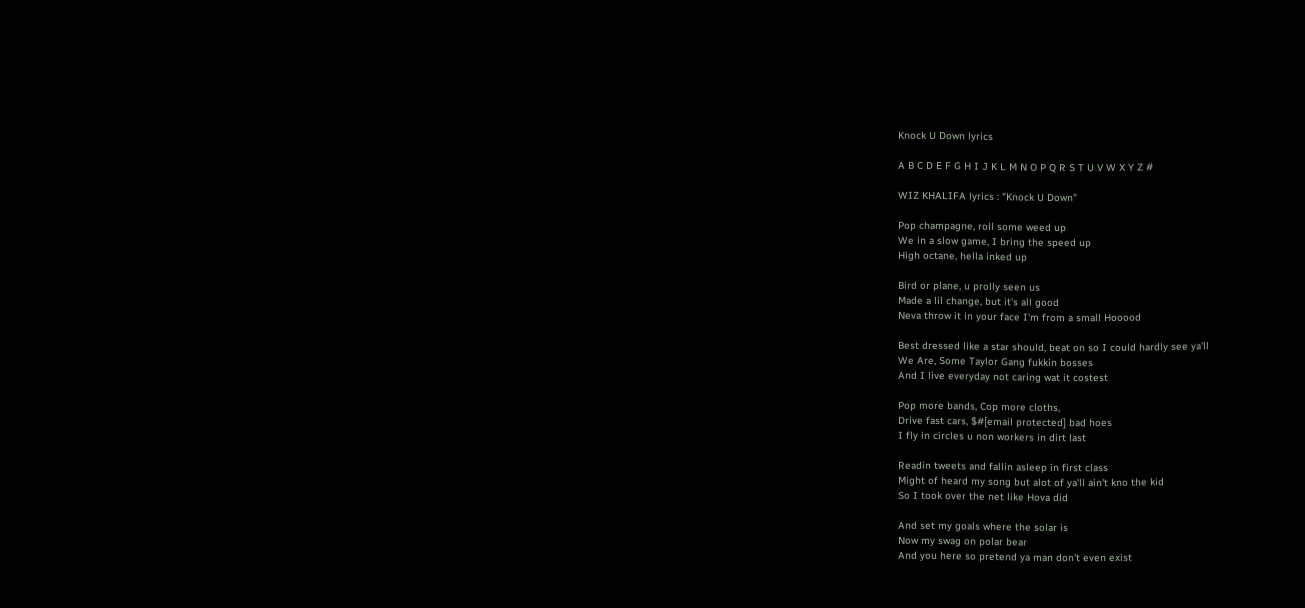Knock U Down lyrics

A B C D E F G H I J K L M N O P Q R S T U V W X Y Z #

WIZ KHALIFA lyrics : "Knock U Down"

Pop champagne, roll some weed up
We in a slow game, I bring the speed up
High octane, hella inked up

Bird or plane, u prolly seen us
Made a lil change, but it's all good
Neva throw it in your face I'm from a small Hooood

Best dressed like a star should, beat on so I could hardly see ya'll
We Are, Some Taylor Gang fukkin bosses
And I live everyday not caring wat it costest

Pop more bands, Cop more cloths,
Drive fast cars, $#[email protected] bad hoes
I fly in circles u non workers in dirt last

Readin tweets and fallin asleep in first class
Might of heard my song but alot of ya'll ain't kno the kid
So I took over the net like Hova did

And set my goals where the solar is
Now my swag on polar bear
And you here so pretend ya man don't even exist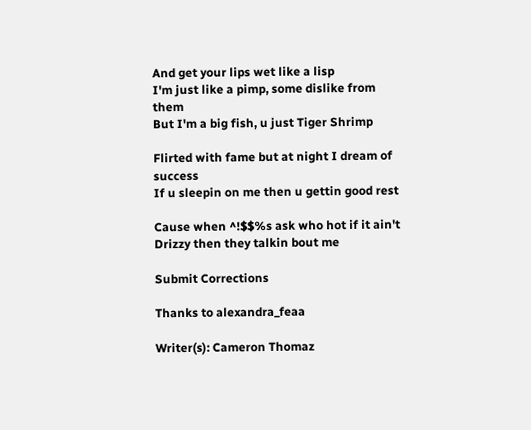And get your lips wet like a lisp
I'm just like a pimp, some dislike from them
But I'm a big fish, u just Tiger Shrimp

Flirted with fame but at night I dream of success
If u sleepin on me then u gettin good rest

Cause when ^!$$%s ask who hot if it ain't Drizzy then they talkin bout me

Submit Corrections

Thanks to alexandra_feaa

Writer(s): Cameron Thomaz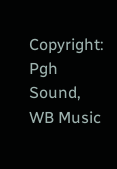Copyright: Pgh Sound, WB Music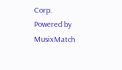Corp.
Powered by MusixMatch